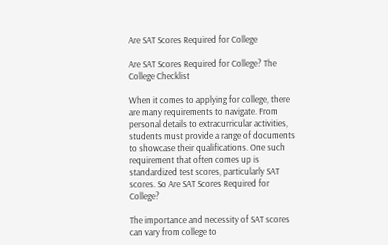Are SAT Scores Required for College

Are SAT Scores Required for College? The College Checklist

When it comes to applying for college, there are many requirements to navigate. From personal details to extracurricular activities, students must provide a range of documents to showcase their qualifications. One such requirement that often comes up is standardized test scores, particularly SAT scores. So Are SAT Scores Required for College?

The importance and necessity of SAT scores can vary from college to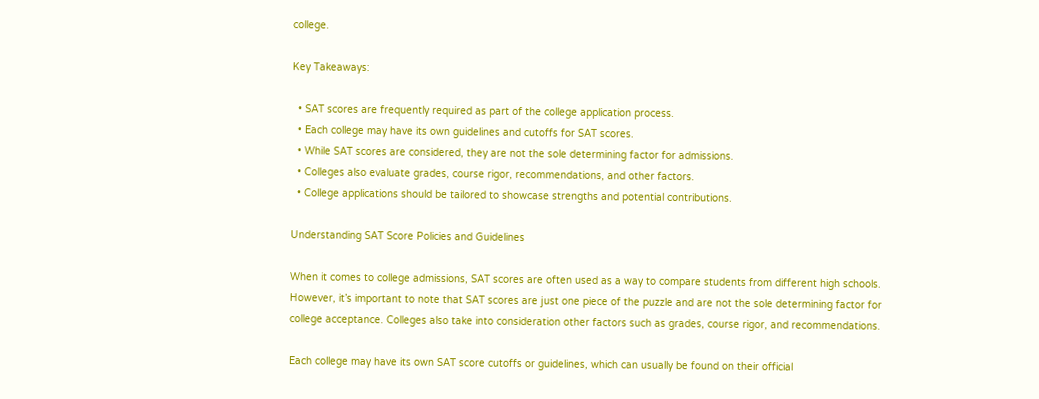college.

Key Takeaways:

  • SAT scores are frequently required as part of the college application process.
  • Each college may have its own guidelines and cutoffs for SAT scores.
  • While SAT scores are considered, they are not the sole determining factor for admissions.
  • Colleges also evaluate grades, course rigor, recommendations, and other factors.
  • College applications should be tailored to showcase strengths and potential contributions.

Understanding SAT Score Policies and Guidelines

When it comes to college admissions, SAT scores are often used as a way to compare students from different high schools. However, it’s important to note that SAT scores are just one piece of the puzzle and are not the sole determining factor for college acceptance. Colleges also take into consideration other factors such as grades, course rigor, and recommendations.

Each college may have its own SAT score cutoffs or guidelines, which can usually be found on their official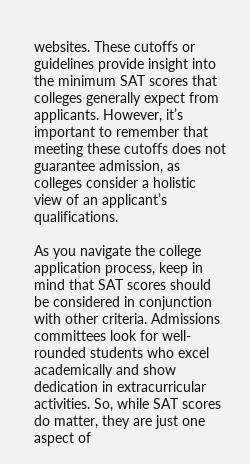websites. These cutoffs or guidelines provide insight into the minimum SAT scores that colleges generally expect from applicants. However, it’s important to remember that meeting these cutoffs does not guarantee admission, as colleges consider a holistic view of an applicant’s qualifications.

As you navigate the college application process, keep in mind that SAT scores should be considered in conjunction with other criteria. Admissions committees look for well-rounded students who excel academically and show dedication in extracurricular activities. So, while SAT scores do matter, they are just one aspect of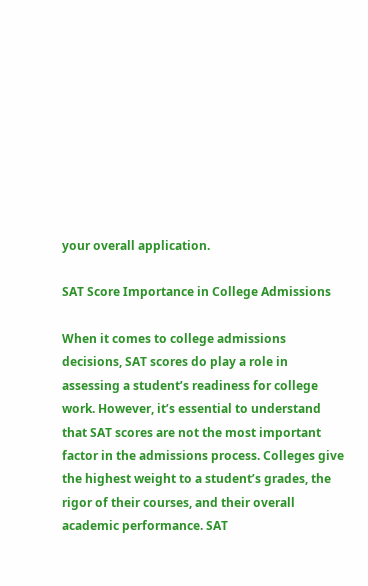your overall application.

SAT Score Importance in College Admissions

When it comes to college admissions decisions, SAT scores do play a role in assessing a student’s readiness for college work. However, it’s essential to understand that SAT scores are not the most important factor in the admissions process. Colleges give the highest weight to a student’s grades, the rigor of their courses, and their overall academic performance. SAT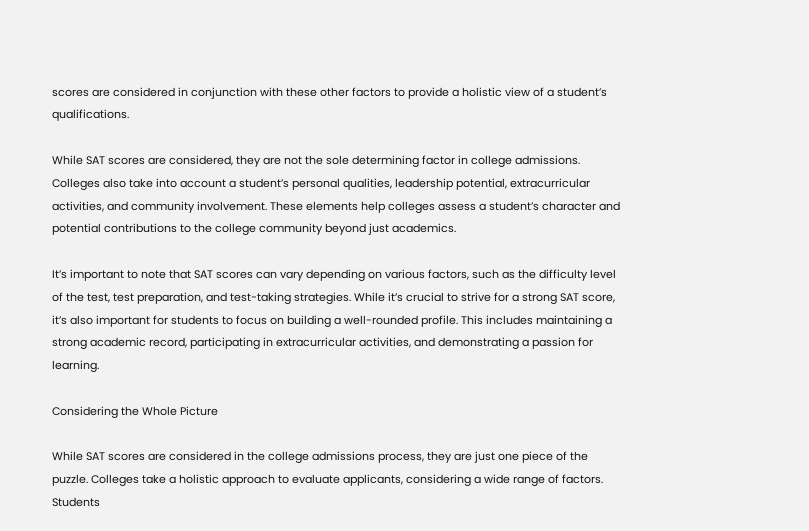scores are considered in conjunction with these other factors to provide a holistic view of a student’s qualifications.

While SAT scores are considered, they are not the sole determining factor in college admissions. Colleges also take into account a student’s personal qualities, leadership potential, extracurricular activities, and community involvement. These elements help colleges assess a student’s character and potential contributions to the college community beyond just academics.

It’s important to note that SAT scores can vary depending on various factors, such as the difficulty level of the test, test preparation, and test-taking strategies. While it’s crucial to strive for a strong SAT score, it’s also important for students to focus on building a well-rounded profile. This includes maintaining a strong academic record, participating in extracurricular activities, and demonstrating a passion for learning.

Considering the Whole Picture

While SAT scores are considered in the college admissions process, they are just one piece of the puzzle. Colleges take a holistic approach to evaluate applicants, considering a wide range of factors. Students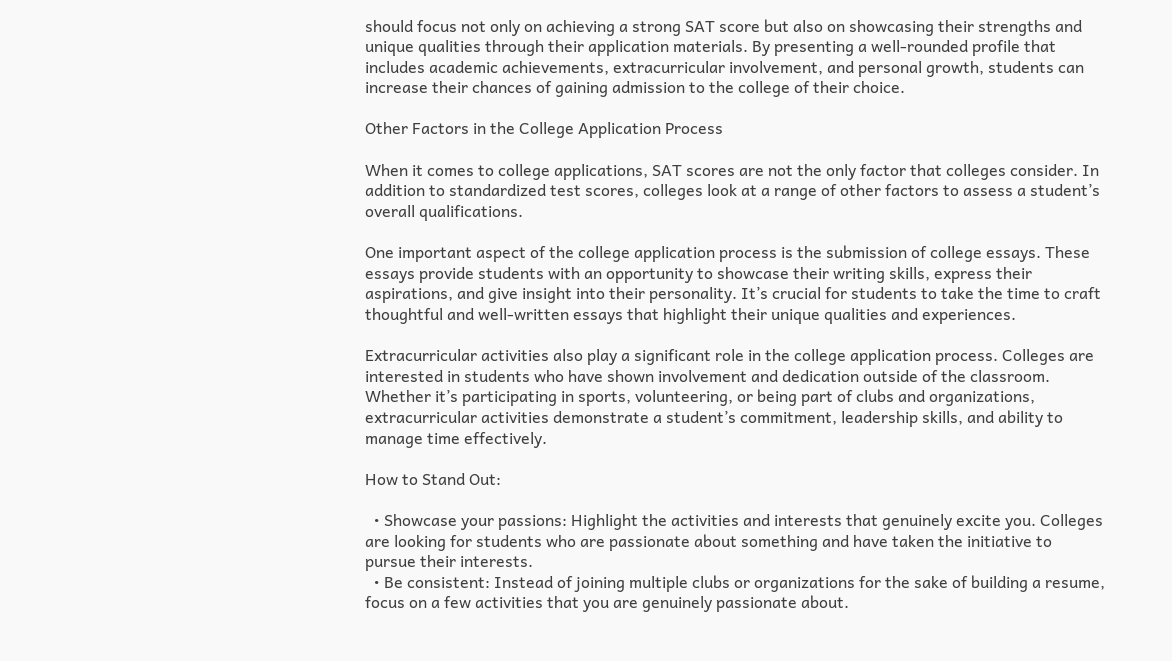should focus not only on achieving a strong SAT score but also on showcasing their strengths and unique qualities through their application materials. By presenting a well-rounded profile that includes academic achievements, extracurricular involvement, and personal growth, students can increase their chances of gaining admission to the college of their choice.

Other Factors in the College Application Process

When it comes to college applications, SAT scores are not the only factor that colleges consider. In addition to standardized test scores, colleges look at a range of other factors to assess a student’s overall qualifications.

One important aspect of the college application process is the submission of college essays. These essays provide students with an opportunity to showcase their writing skills, express their aspirations, and give insight into their personality. It’s crucial for students to take the time to craft thoughtful and well-written essays that highlight their unique qualities and experiences.

Extracurricular activities also play a significant role in the college application process. Colleges are interested in students who have shown involvement and dedication outside of the classroom. Whether it’s participating in sports, volunteering, or being part of clubs and organizations, extracurricular activities demonstrate a student’s commitment, leadership skills, and ability to manage time effectively.

How to Stand Out:

  • Showcase your passions: Highlight the activities and interests that genuinely excite you. Colleges are looking for students who are passionate about something and have taken the initiative to pursue their interests.
  • Be consistent: Instead of joining multiple clubs or organizations for the sake of building a resume, focus on a few activities that you are genuinely passionate about.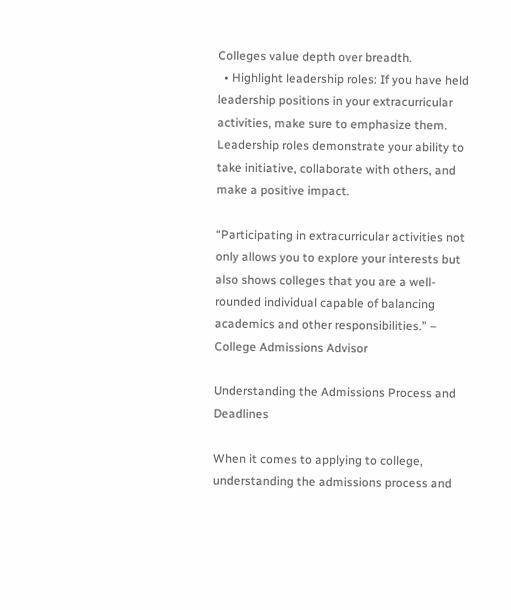Colleges value depth over breadth.
  • Highlight leadership roles: If you have held leadership positions in your extracurricular activities, make sure to emphasize them. Leadership roles demonstrate your ability to take initiative, collaborate with others, and make a positive impact.

“Participating in extracurricular activities not only allows you to explore your interests but also shows colleges that you are a well-rounded individual capable of balancing academics and other responsibilities.” – College Admissions Advisor

Understanding the Admissions Process and Deadlines

When it comes to applying to college, understanding the admissions process and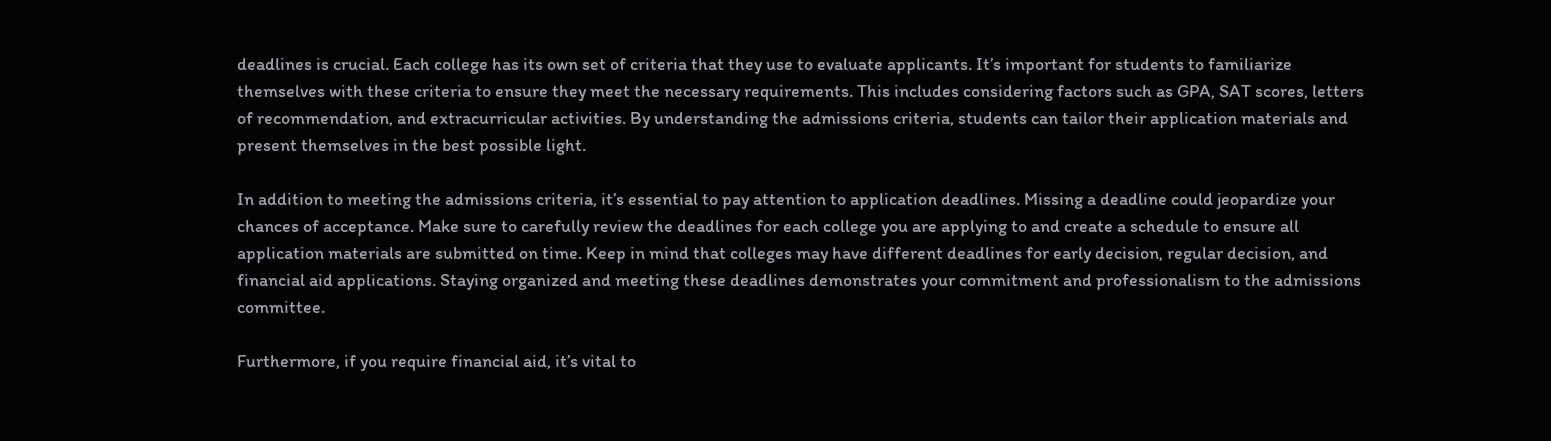deadlines is crucial. Each college has its own set of criteria that they use to evaluate applicants. It’s important for students to familiarize themselves with these criteria to ensure they meet the necessary requirements. This includes considering factors such as GPA, SAT scores, letters of recommendation, and extracurricular activities. By understanding the admissions criteria, students can tailor their application materials and present themselves in the best possible light.

In addition to meeting the admissions criteria, it’s essential to pay attention to application deadlines. Missing a deadline could jeopardize your chances of acceptance. Make sure to carefully review the deadlines for each college you are applying to and create a schedule to ensure all application materials are submitted on time. Keep in mind that colleges may have different deadlines for early decision, regular decision, and financial aid applications. Staying organized and meeting these deadlines demonstrates your commitment and professionalism to the admissions committee.

Furthermore, if you require financial aid, it’s vital to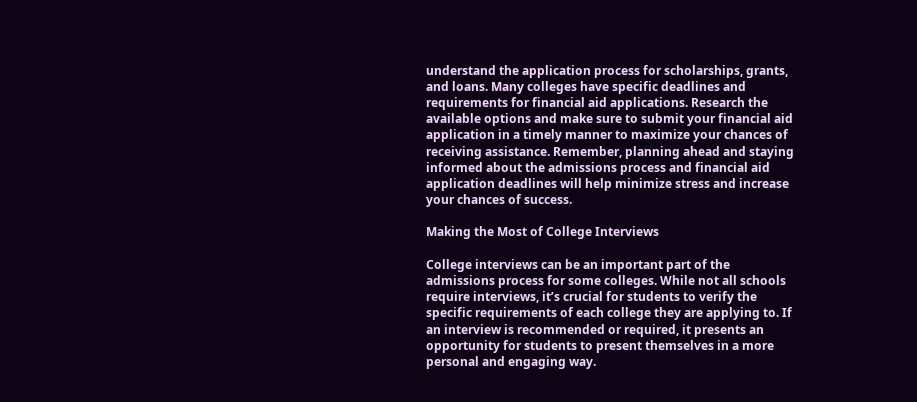understand the application process for scholarships, grants, and loans. Many colleges have specific deadlines and requirements for financial aid applications. Research the available options and make sure to submit your financial aid application in a timely manner to maximize your chances of receiving assistance. Remember, planning ahead and staying informed about the admissions process and financial aid application deadlines will help minimize stress and increase your chances of success.

Making the Most of College Interviews

College interviews can be an important part of the admissions process for some colleges. While not all schools require interviews, it’s crucial for students to verify the specific requirements of each college they are applying to. If an interview is recommended or required, it presents an opportunity for students to present themselves in a more personal and engaging way.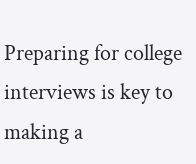Preparing for college interviews is key to making a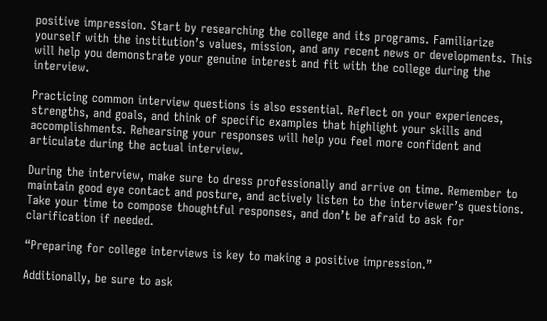positive impression. Start by researching the college and its programs. Familiarize yourself with the institution’s values, mission, and any recent news or developments. This will help you demonstrate your genuine interest and fit with the college during the interview.

Practicing common interview questions is also essential. Reflect on your experiences, strengths, and goals, and think of specific examples that highlight your skills and accomplishments. Rehearsing your responses will help you feel more confident and articulate during the actual interview.

During the interview, make sure to dress professionally and arrive on time. Remember to maintain good eye contact and posture, and actively listen to the interviewer’s questions. Take your time to compose thoughtful responses, and don’t be afraid to ask for clarification if needed.

“Preparing for college interviews is key to making a positive impression.”

Additionally, be sure to ask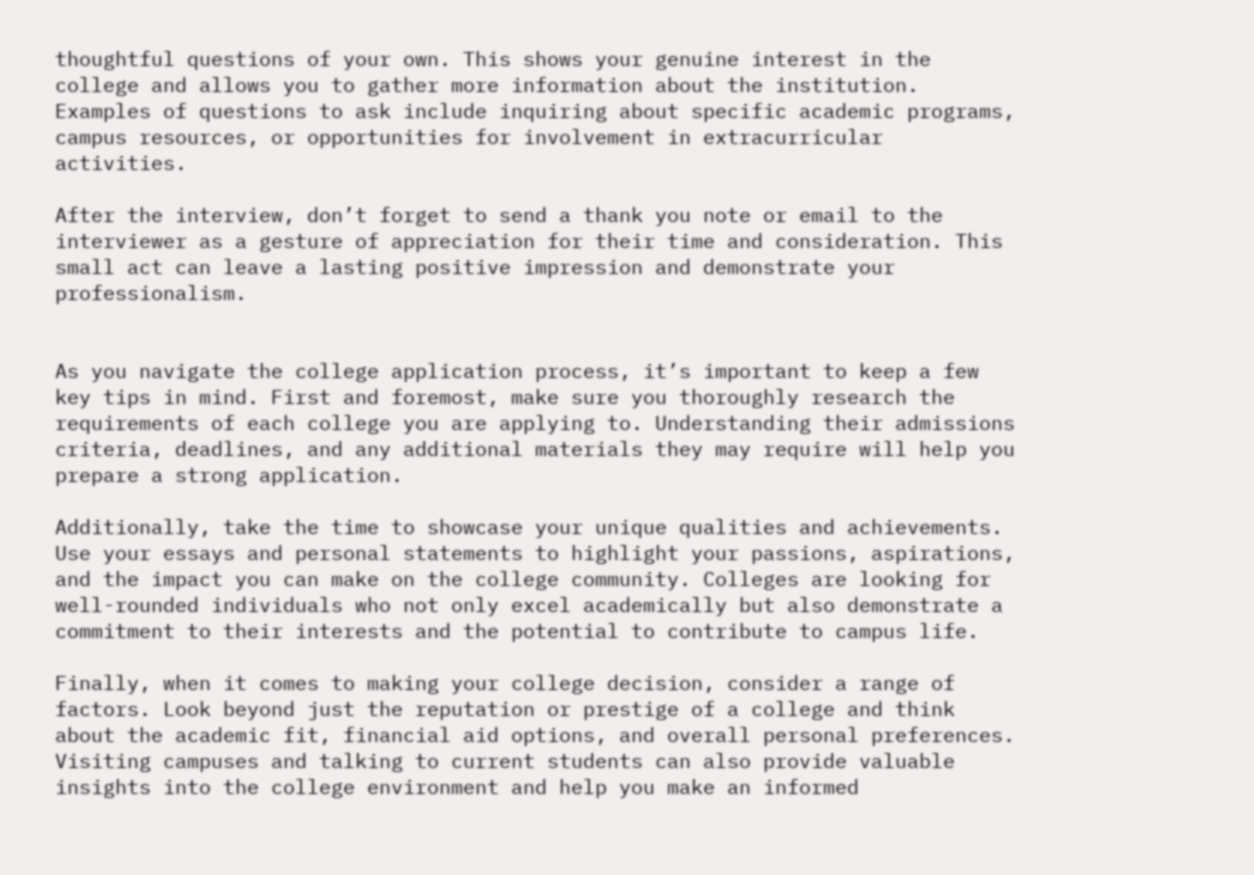thoughtful questions of your own. This shows your genuine interest in the college and allows you to gather more information about the institution. Examples of questions to ask include inquiring about specific academic programs, campus resources, or opportunities for involvement in extracurricular activities.

After the interview, don’t forget to send a thank you note or email to the interviewer as a gesture of appreciation for their time and consideration. This small act can leave a lasting positive impression and demonstrate your professionalism.


As you navigate the college application process, it’s important to keep a few key tips in mind. First and foremost, make sure you thoroughly research the requirements of each college you are applying to. Understanding their admissions criteria, deadlines, and any additional materials they may require will help you prepare a strong application.

Additionally, take the time to showcase your unique qualities and achievements. Use your essays and personal statements to highlight your passions, aspirations, and the impact you can make on the college community. Colleges are looking for well-rounded individuals who not only excel academically but also demonstrate a commitment to their interests and the potential to contribute to campus life.

Finally, when it comes to making your college decision, consider a range of factors. Look beyond just the reputation or prestige of a college and think about the academic fit, financial aid options, and overall personal preferences. Visiting campuses and talking to current students can also provide valuable insights into the college environment and help you make an informed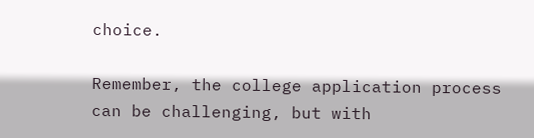choice.

Remember, the college application process can be challenging, but with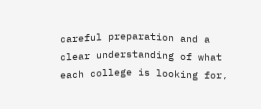careful preparation and a clear understanding of what each college is looking for,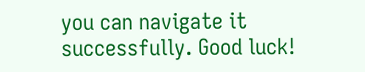you can navigate it successfully. Good luck!